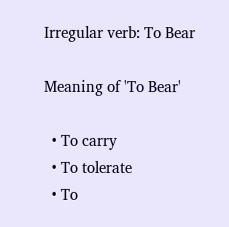Irregular verb: To Bear

Meaning of 'To Bear'

  • To carry
  • To tolerate
  • To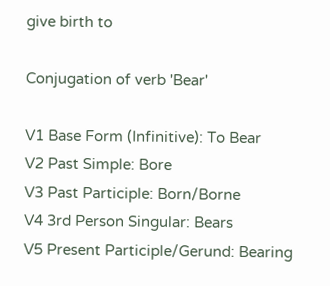give birth to

Conjugation of verb 'Bear'

V1 Base Form (Infinitive): To Bear
V2 Past Simple: Bore
V3 Past Participle: Born/Borne
V4 3rd Person Singular: Bears
V5 Present Participle/Gerund: Bearing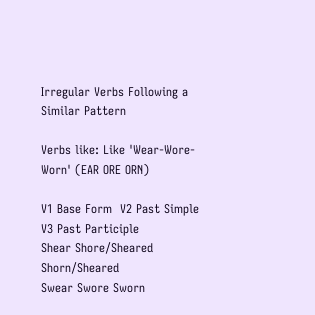Irregular Verbs Following a Similar Pattern

Verbs like: Like 'Wear-Wore-Worn' (EAR ORE ORN)

V1 Base Form  V2 Past Simple  V3 Past Participle
Shear Shore/Sheared Shorn/Sheared
Swear Swore Sworn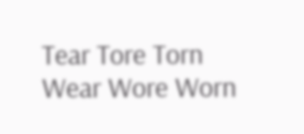Tear Tore Torn
Wear Wore Worn